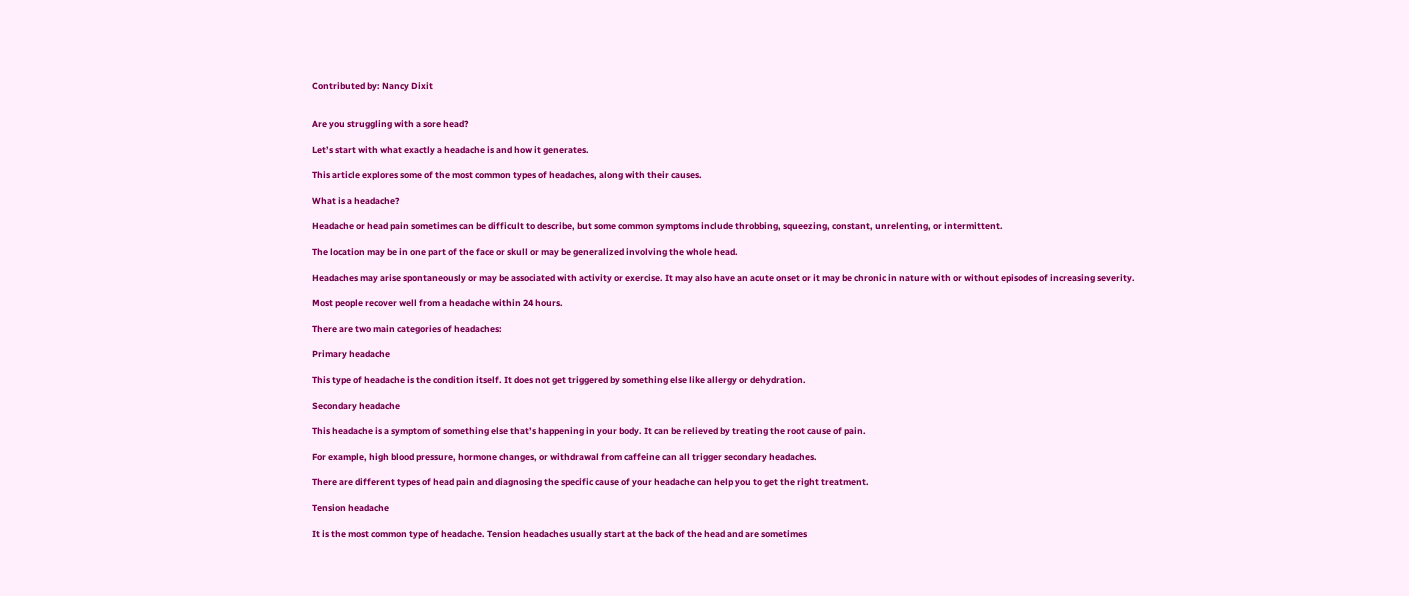Contributed by: Nancy Dixit


Are you struggling with a sore head?

Let’s start with what exactly a headache is and how it generates.

This article explores some of the most common types of headaches, along with their causes.

What is a headache?

Headache or head pain sometimes can be difficult to describe, but some common symptoms include throbbing, squeezing, constant, unrelenting, or intermittent.

The location may be in one part of the face or skull or may be generalized involving the whole head.

Headaches may arise spontaneously or may be associated with activity or exercise. It may also have an acute onset or it may be chronic in nature with or without episodes of increasing severity.

Most people recover well from a headache within 24 hours.

There are two main categories of headaches:

Primary headache

This type of headache is the condition itself. It does not get triggered by something else like allergy or dehydration.

Secondary headache

This headache is a symptom of something else that’s happening in your body. It can be relieved by treating the root cause of pain.

For example, high blood pressure, hormone changes, or withdrawal from caffeine can all trigger secondary headaches.

There are different types of head pain and diagnosing the specific cause of your headache can help you to get the right treatment.

Tension headache

It is the most common type of headache. Tension headaches usually start at the back of the head and are sometimes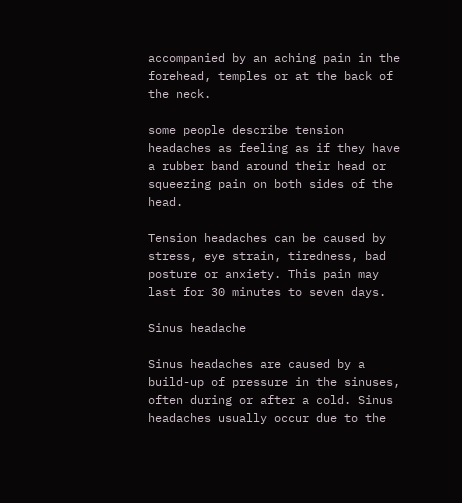accompanied by an aching pain in the forehead, temples or at the back of the neck.

some people describe tension headaches as feeling as if they have a rubber band around their head or squeezing pain on both sides of the head.

Tension headaches can be caused by stress, eye strain, tiredness, bad posture or anxiety. This pain may last for 30 minutes to seven days.

Sinus headache

Sinus headaches are caused by a build-up of pressure in the sinuses, often during or after a cold. Sinus headaches usually occur due to the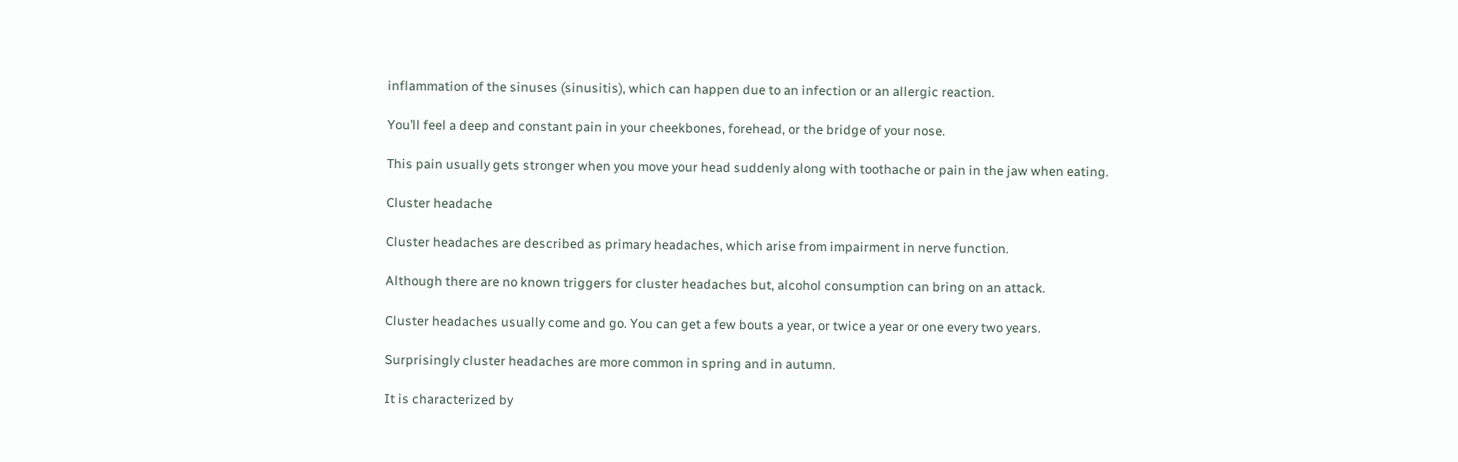inflammation of the sinuses (sinusitis), which can happen due to an infection or an allergic reaction.

You’ll feel a deep and constant pain in your cheekbones, forehead, or the bridge of your nose.

This pain usually gets stronger when you move your head suddenly along with toothache or pain in the jaw when eating.

Cluster headache

Cluster headaches are described as primary headaches, which arise from impairment in nerve function.

Although there are no known triggers for cluster headaches but, alcohol consumption can bring on an attack.

Cluster headaches usually come and go. You can get a few bouts a year, or twice a year or one every two years.

Surprisingly cluster headaches are more common in spring and in autumn.

It is characterized by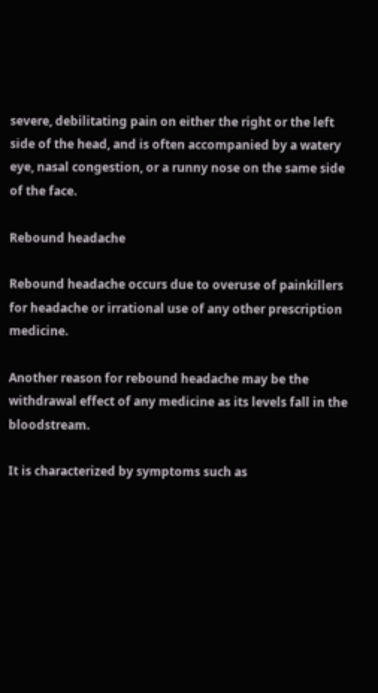severe, debilitating pain on either the right or the left side of the head, and is often accompanied by a watery eye, nasal congestion, or a runny nose on the same side of the face.

Rebound headache

Rebound headache occurs due to overuse of painkillers for headache or irrational use of any other prescription medicine.

Another reason for rebound headache may be the withdrawal effect of any medicine as its levels fall in the bloodstream.

It is characterized by symptoms such as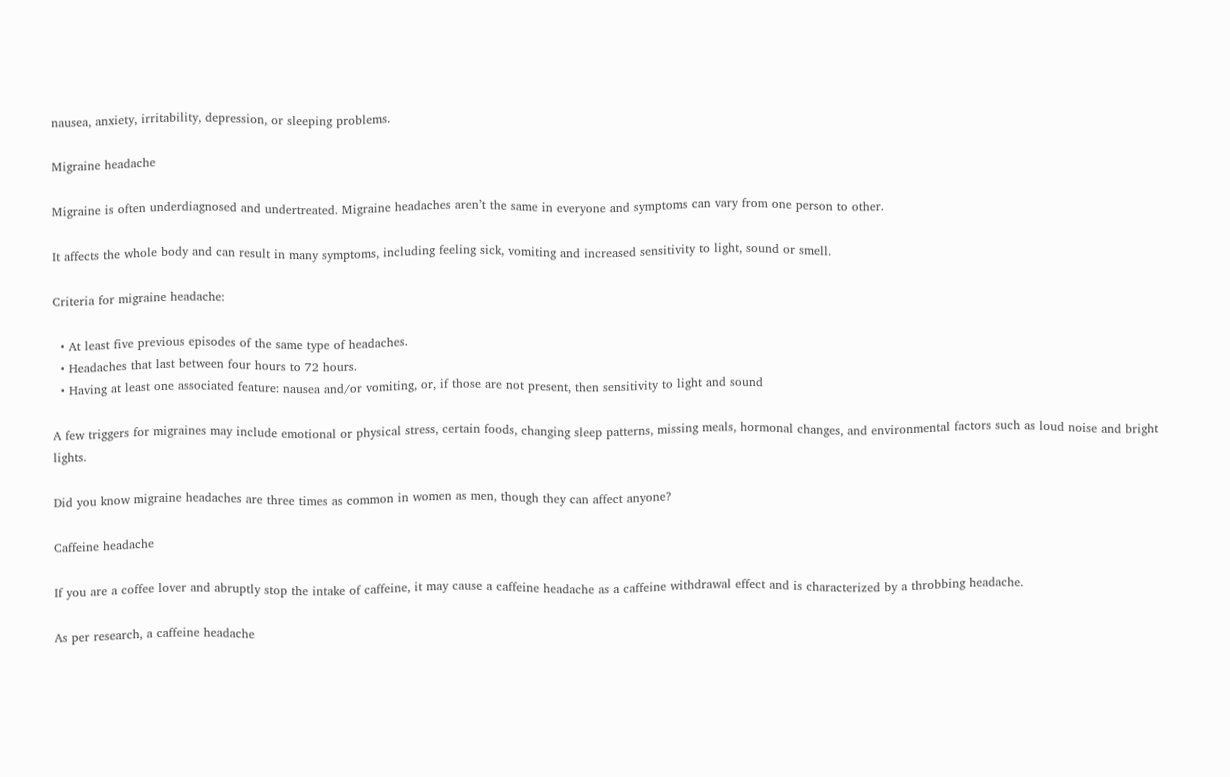nausea, anxiety, irritability, depression, or sleeping problems.

Migraine headache

Migraine is often underdiagnosed and undertreated. Migraine headaches aren’t the same in everyone and symptoms can vary from one person to other.

It affects the whole body and can result in many symptoms, including feeling sick, vomiting and increased sensitivity to light, sound or smell.

Criteria for migraine headache:

  • At least five previous episodes of the same type of headaches.
  • Headaches that last between four hours to 72 hours.
  • Having at least one associated feature: nausea and/or vomiting, or, if those are not present, then sensitivity to light and sound

A few triggers for migraines may include emotional or physical stress, certain foods, changing sleep patterns, missing meals, hormonal changes, and environmental factors such as loud noise and bright lights.

Did you know migraine headaches are three times as common in women as men, though they can affect anyone?

Caffeine headache

If you are a coffee lover and abruptly stop the intake of caffeine, it may cause a caffeine headache as a caffeine withdrawal effect and is characterized by a throbbing headache.

As per research, a caffeine headache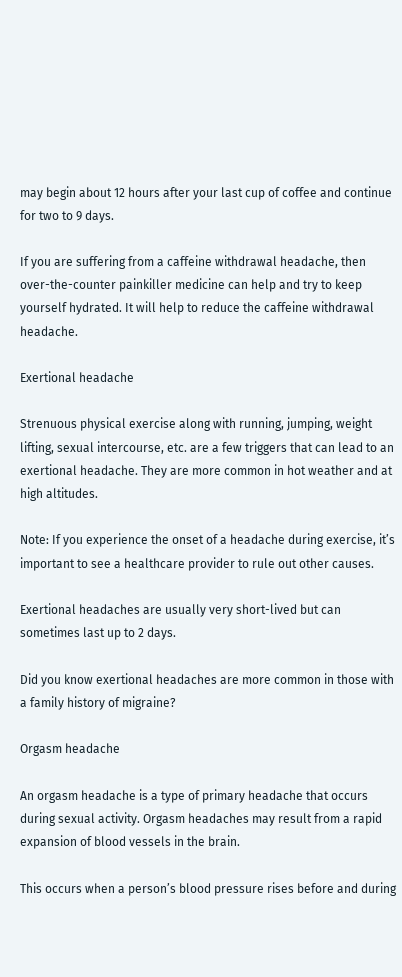may begin about 12 hours after your last cup of coffee and continue for two to 9 days.

If you are suffering from a caffeine withdrawal headache, then over-the-counter painkiller medicine can help and try to keep yourself hydrated. It will help to reduce the caffeine withdrawal headache.

Exertional headache

Strenuous physical exercise along with running, jumping, weight lifting, sexual intercourse, etc. are a few triggers that can lead to an exertional headache. They are more common in hot weather and at high altitudes.

Note: If you experience the onset of a headache during exercise, it’s important to see a healthcare provider to rule out other causes.

Exertional headaches are usually very short-lived but can sometimes last up to 2 days.

Did you know exertional headaches are more common in those with a family history of migraine?

Orgasm headache

An orgasm headache is a type of primary headache that occurs during sexual activity. Orgasm headaches may result from a rapid expansion of blood vessels in the brain.

This occurs when a person’s blood pressure rises before and during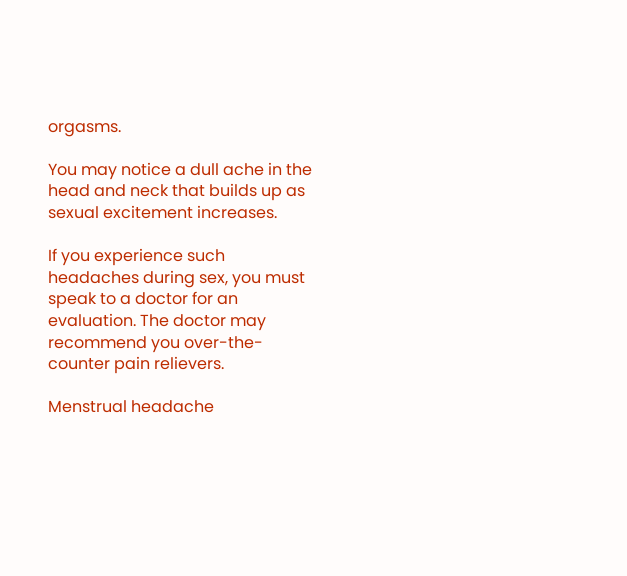orgasms.

You may notice a dull ache in the head and neck that builds up as sexual excitement increases.

If you experience such headaches during sex, you must speak to a doctor for an evaluation. The doctor may recommend you over-the-counter pain relievers.

Menstrual headache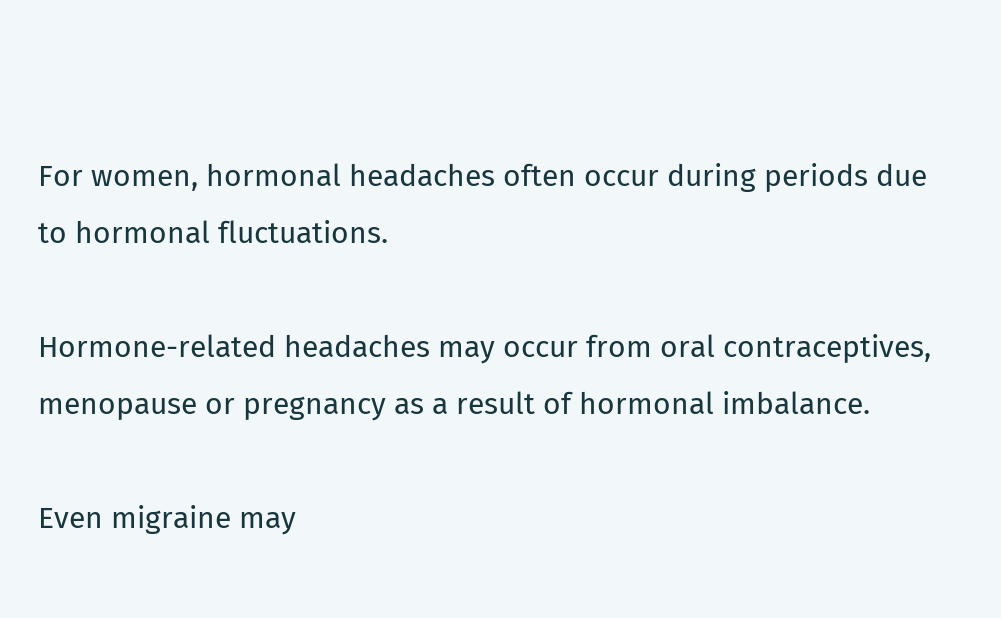For women, hormonal headaches often occur during periods due to hormonal fluctuations.

Hormone-related headaches may occur from oral contraceptives, menopause or pregnancy as a result of hormonal imbalance.

Even migraine may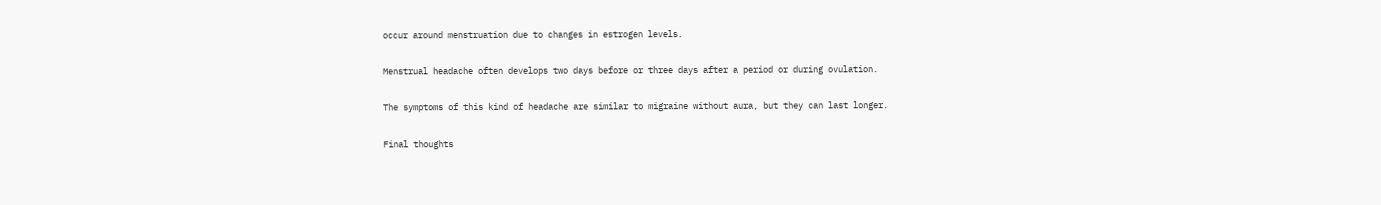occur around menstruation due to changes in estrogen levels.

Menstrual headache often develops two days before or three days after a period or during ovulation.

The symptoms of this kind of headache are similar to migraine without aura, but they can last longer.

Final thoughts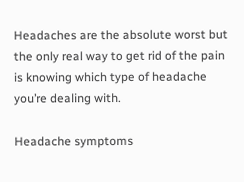Headaches are the absolute worst but the only real way to get rid of the pain is knowing which type of headache you’re dealing with.

Headache symptoms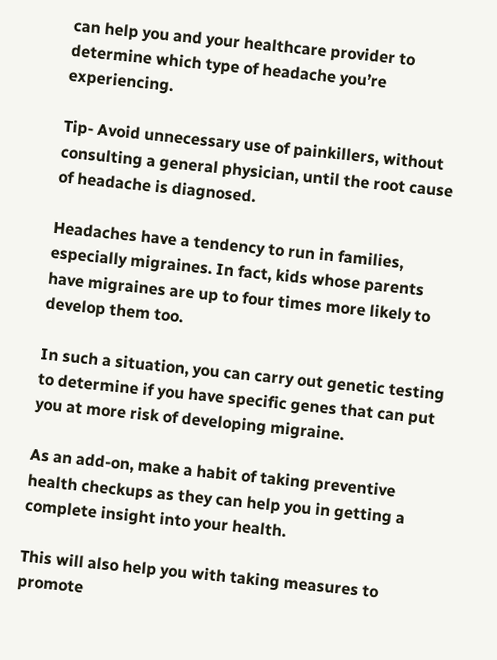can help you and your healthcare provider to determine which type of headache you’re experiencing.

Tip- Avoid unnecessary use of painkillers, without consulting a general physician, until the root cause of headache is diagnosed.

Headaches have a tendency to run in families, especially migraines. In fact, kids whose parents have migraines are up to four times more likely to develop them too.

In such a situation, you can carry out genetic testing to determine if you have specific genes that can put you at more risk of developing migraine.

As an add-on, make a habit of taking preventive health checkups as they can help you in getting a complete insight into your health.

This will also help you with taking measures to promote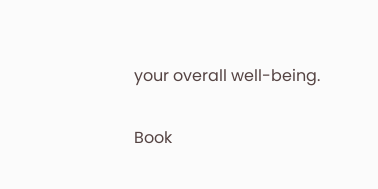your overall well-being.

Book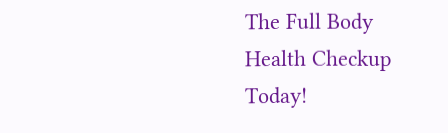The Full Body Health Checkup Today!